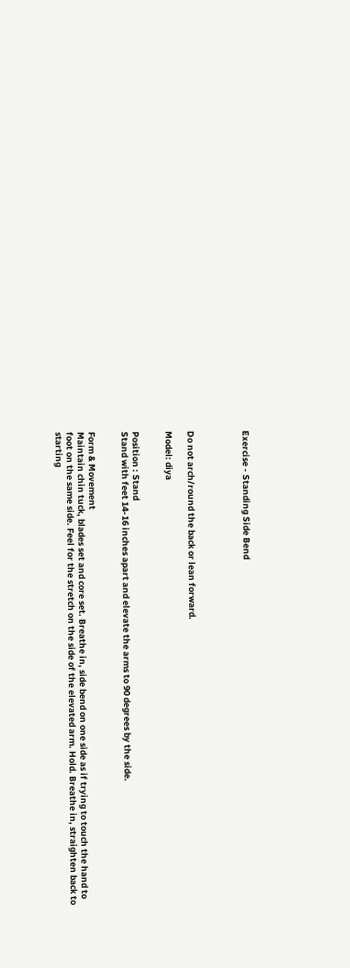Exercise - Standing Side Bend




Do not arch/round the back or lean forward.

Model: diya


Position : Stand
Stand with feet 14-16 inches apart and elevate the arms to 90 degrees by the side.


Form & Movement
Maintain chin tuck, blades set and core set. Breathe in, side bend on one side as if trying to touch the hand to foot on the same side. Feel for the stretch on the side of the elevated arm. Hold. Breathe in, straighten back to starting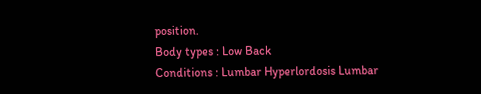position.
Body types : Low Back
Conditions : Lumbar Hyperlordosis Lumbar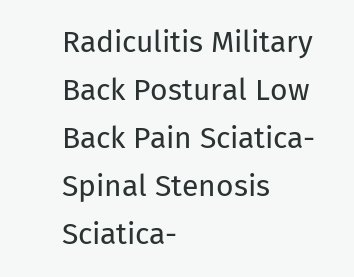Radiculitis Military Back Postural Low Back Pain Sciatica-Spinal Stenosis Sciatica-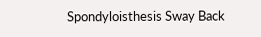Spondyloisthesis Sway Back